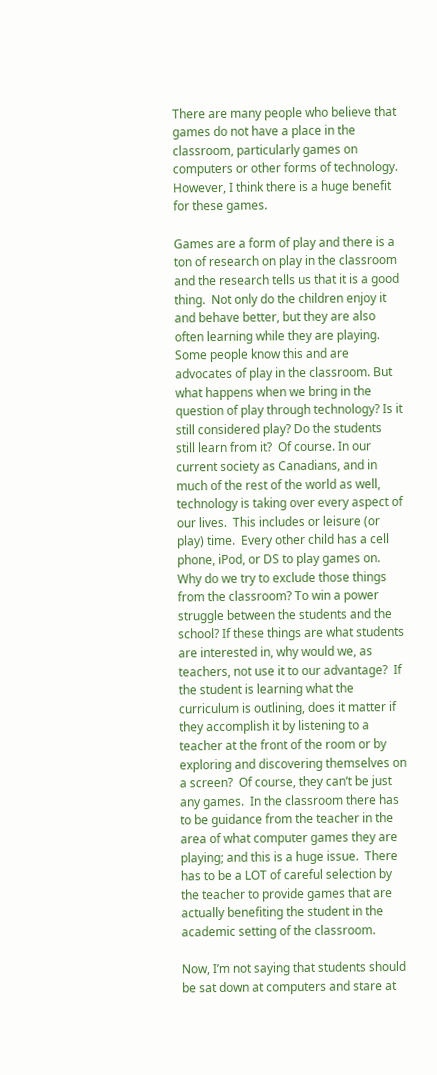There are many people who believe that games do not have a place in the classroom, particularly games on computers or other forms of technology.  However, I think there is a huge benefit for these games.

Games are a form of play and there is a ton of research on play in the classroom and the research tells us that it is a good thing.  Not only do the children enjoy it and behave better, but they are also often learning while they are playing.  Some people know this and are advocates of play in the classroom. But what happens when we bring in the question of play through technology? Is it still considered play? Do the students still learn from it?  Of course. In our current society as Canadians, and in much of the rest of the world as well, technology is taking over every aspect of our lives.  This includes or leisure (or play) time.  Every other child has a cell phone, iPod, or DS to play games on.  Why do we try to exclude those things from the classroom? To win a power struggle between the students and the school? If these things are what students are interested in, why would we, as teachers, not use it to our advantage?  If the student is learning what the curriculum is outlining, does it matter if they accomplish it by listening to a teacher at the front of the room or by exploring and discovering themselves on a screen?  Of course, they can’t be just any games.  In the classroom there has to be guidance from the teacher in the area of what computer games they are playing; and this is a huge issue.  There has to be a LOT of careful selection by the teacher to provide games that are actually benefiting the student in the academic setting of the classroom.

Now, I’m not saying that students should be sat down at computers and stare at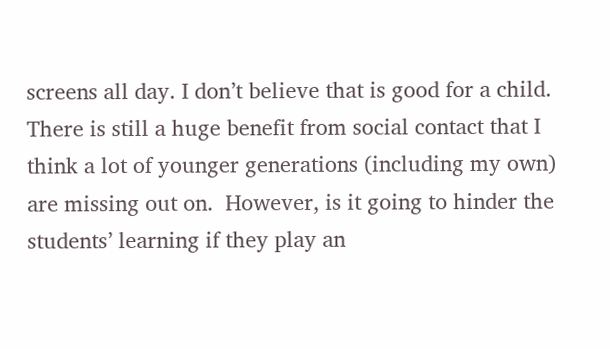screens all day. I don’t believe that is good for a child.  There is still a huge benefit from social contact that I think a lot of younger generations (including my own) are missing out on.  However, is it going to hinder the students’ learning if they play an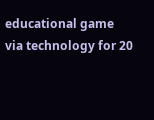educational game via technology for 20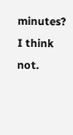minutes?  I think not.